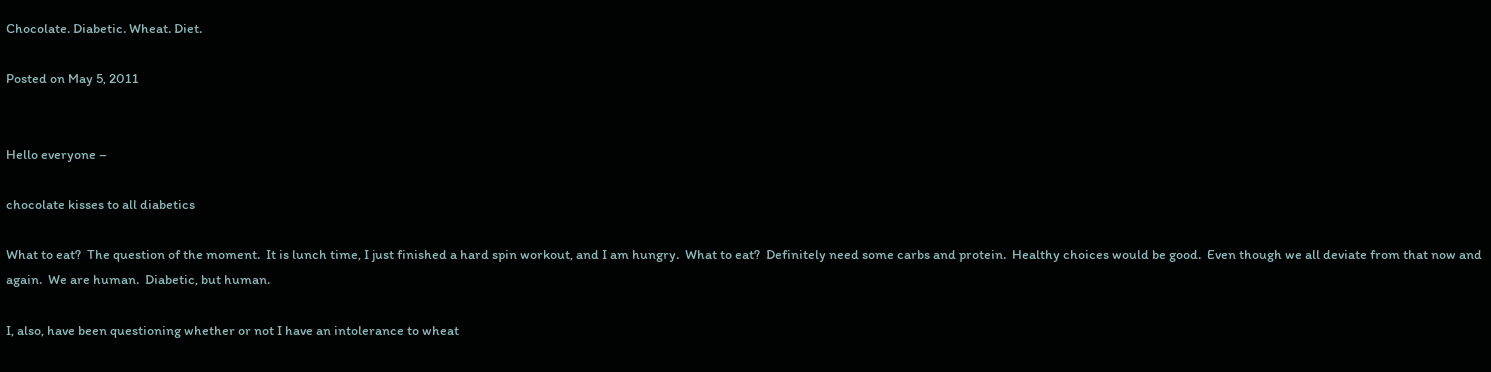Chocolate. Diabetic. Wheat. Diet.

Posted on May 5, 2011


Hello everyone –

chocolate kisses to all diabetics

What to eat?  The question of the moment.  It is lunch time, I just finished a hard spin workout, and I am hungry.  What to eat?  Definitely need some carbs and protein.  Healthy choices would be good.  Even though we all deviate from that now and again.  We are human.  Diabetic, but human.

I, also, have been questioning whether or not I have an intolerance to wheat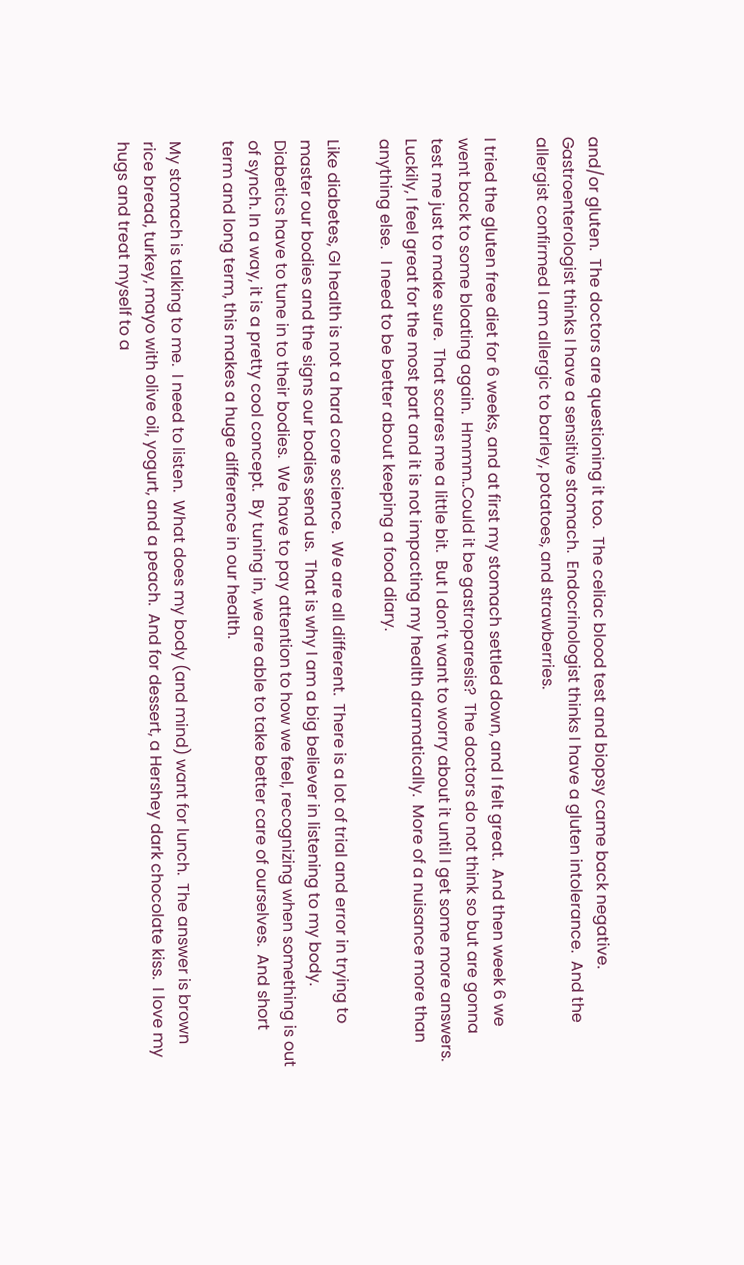and/or gluten.  The doctors are questioning it too.  The celiac blood test and biopsy came back negative.  Gastroenterologist thinks I have a sensitive stomach.  Endocrinologist thinks I have a gluten intolerance.  And the allergist confirmed I am allergic to barley, potatoes, and strawberries.

I tried the gluten free diet for 6 weeks, and at first my stomach settled down, and I felt great.  And then week 6 we went back to some bloating again.  Hmmm..Could it be gastroparesis?  The doctors do not think so but are gonna test me just to make sure.  That scares me a little bit.  But I don’t want to worry about it until I get some more answers.  Luckily, I feel great for the most part and it is not impacting my health dramatically.  More of a nuisance more than anything else.   I need to be better about keeping a food diary.

Like diabetes, GI health is not a hard core science.  We are all different.  There is a lot of trial and error in trying to master our bodies and the signs our bodies send us.  That is why I am a big believer in listening to my body.  Diabetics have to tune in to their bodies.  We have to pay attention to how we feel, recognizing when something is out of synch. In a way, it is a pretty cool concept.  By tuning in, we are able to take better care of ourselves.  And short term and long term, this makes a huge difference in our health.

My stomach is talking to me.  I need to listen.  What does my body (and mind) want for lunch.  The answer is brown rice bread, turkey, mayo with olive oil, yogurt, and a peach.  And for dessert, a Hershey dark chocolate kiss.  I love my hugs and treat myself to a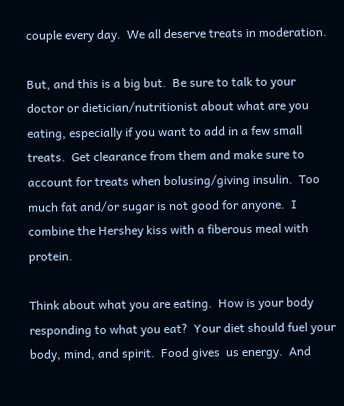couple every day.  We all deserve treats in moderation.

But, and this is a big but.  Be sure to talk to your doctor or dietician/nutritionist about what are you eating, especially if you want to add in a few small treats.  Get clearance from them and make sure to account for treats when bolusing/giving insulin.  Too much fat and/or sugar is not good for anyone.  I combine the Hershey kiss with a fiberous meal with protein.

Think about what you are eating.  How is your body responding to what you eat?  Your diet should fuel your body, mind, and spirit.  Food gives  us energy.  And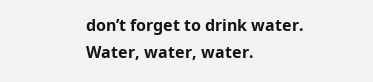don’t forget to drink water.  Water, water, water.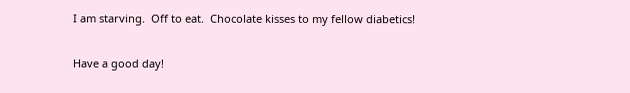I am starving.  Off to eat.  Chocolate kisses to my fellow diabetics!

Have a good day!